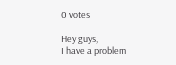0 votes

Hey guys,
I have a problem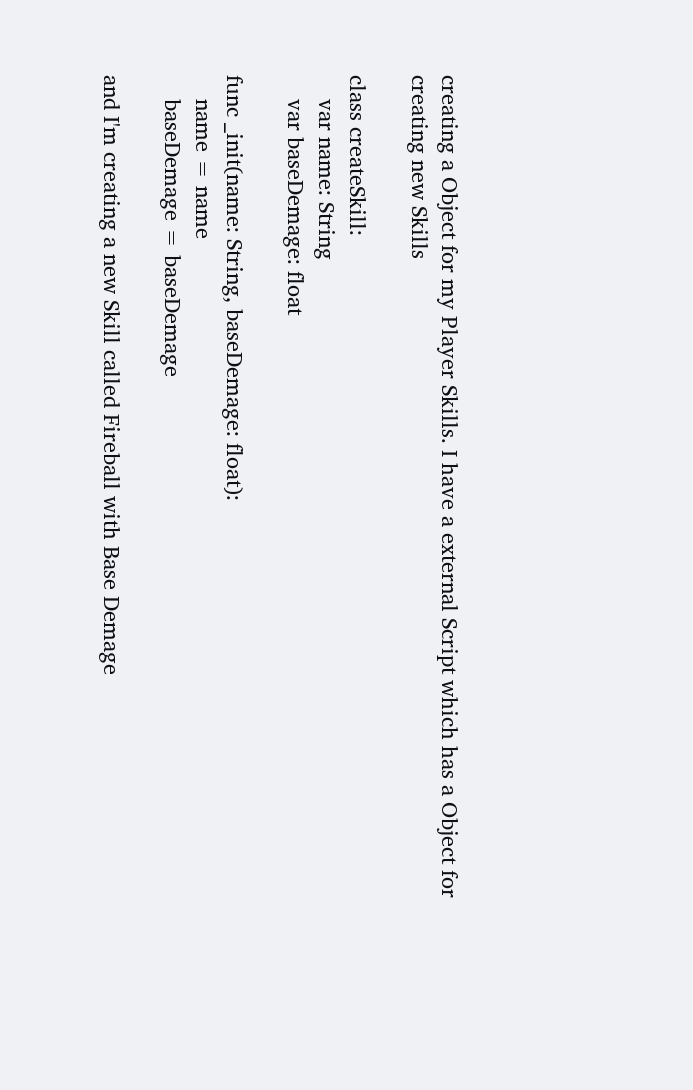creating a Object for my Player Skills. I have a external Script which has a Object for creating new Skills

class createSkill:
    var name: String
    var baseDemage: float

func _init(name: String, baseDemage: float):
    name = name
    baseDemage = baseDemage

and I'm creating a new Skill called Fireball with Base Demage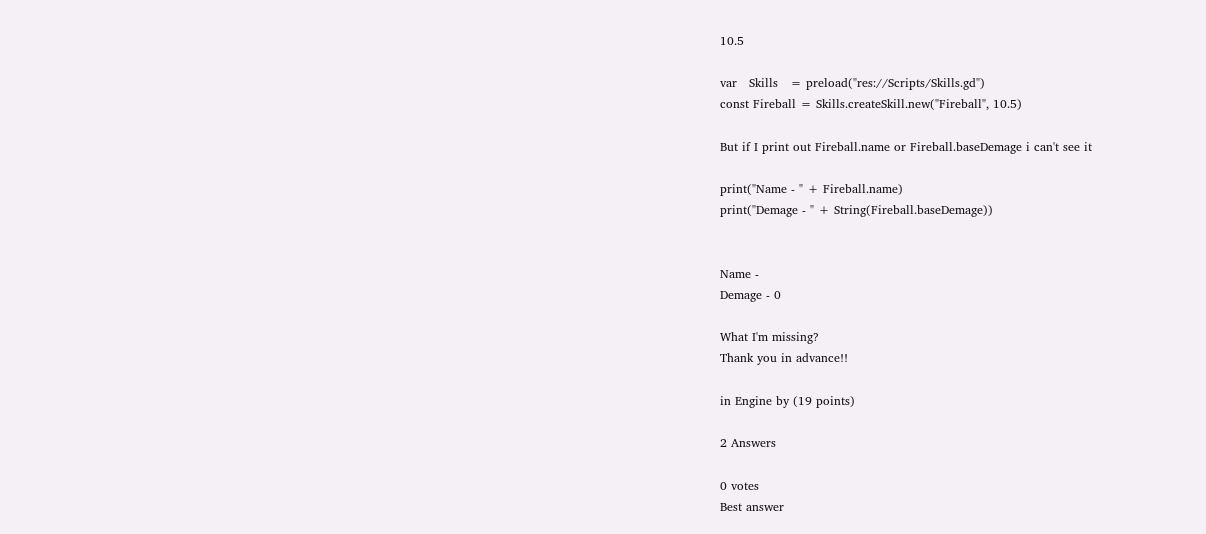10.5

var   Skills   = preload("res://Scripts/Skills.gd")
const Fireball = Skills.createSkill.new("Fireball", 10.5)

But if I print out Fireball.name or Fireball.baseDemage i can't see it

print("Name - " + Fireball.name)
print("Demage - " + String(Fireball.baseDemage))


Name -
Demage - 0

What I'm missing?
Thank you in advance!!

in Engine by (19 points)

2 Answers

0 votes
Best answer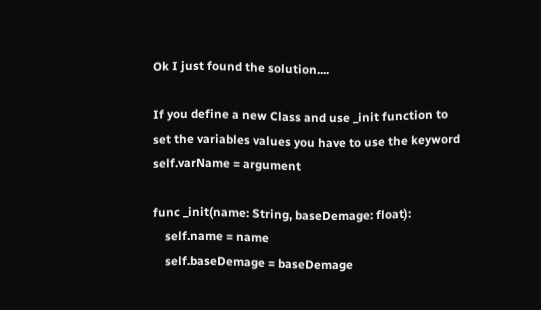Ok I just found the solution....

If you define a new Class and use _init function to set the variables values you have to use the keyword self.varName = argument

func _init(name: String, baseDemage: float):
    self.name = name
    self.baseDemage = baseDemage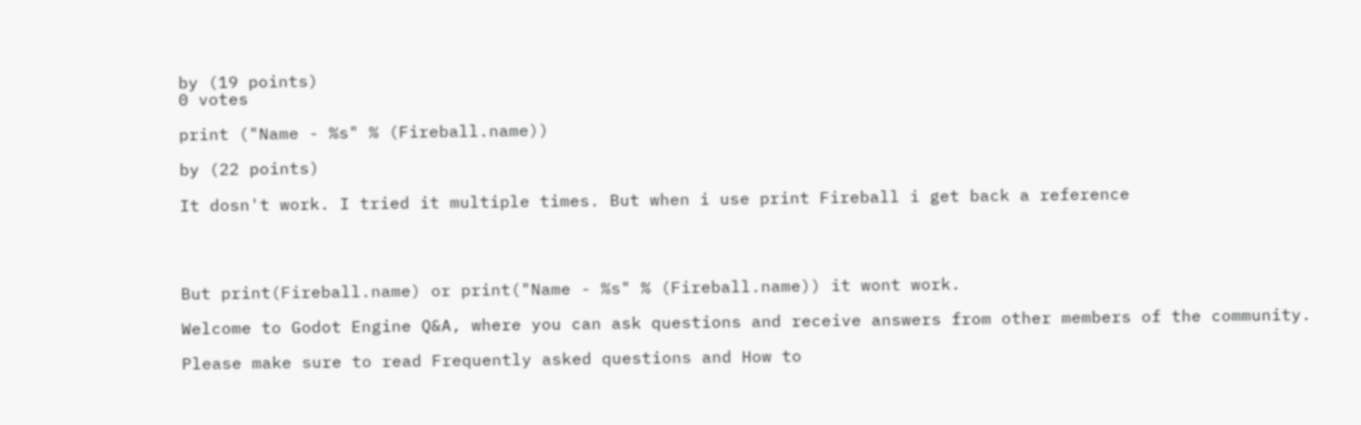by (19 points)
0 votes

print ("Name - %s" % (Fireball.name))

by (22 points)

It dosn't work. I tried it multiple times. But when i use print Fireball i get back a reference




But print(Fireball.name) or print("Name - %s" % (Fireball.name)) it wont work.

Welcome to Godot Engine Q&A, where you can ask questions and receive answers from other members of the community.

Please make sure to read Frequently asked questions and How to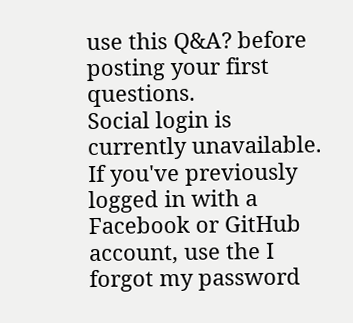use this Q&A? before posting your first questions.
Social login is currently unavailable. If you've previously logged in with a Facebook or GitHub account, use the I forgot my password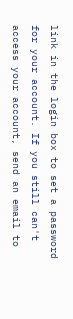link in the login box to set a password for your account. If you still can't access your account, send an email to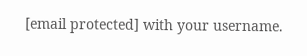[email protected] with your username.